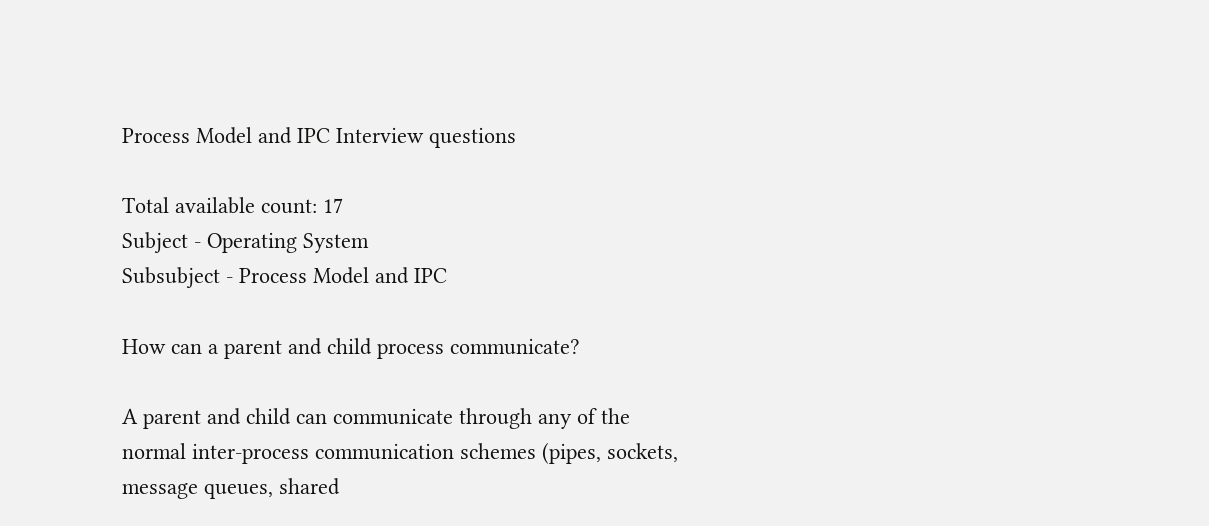Process Model and IPC Interview questions

Total available count: 17
Subject - Operating System
Subsubject - Process Model and IPC

How can a parent and child process communicate?

A parent and child can communicate through any of the normal inter-process communication schemes (pipes, sockets, message queues, shared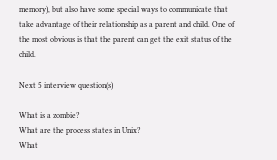memory), but also have some special ways to communicate that take advantage of their relationship as a parent and child. One of the most obvious is that the parent can get the exit status of the child.

Next 5 interview question(s)

What is a zombie?
What are the process states in Unix?
What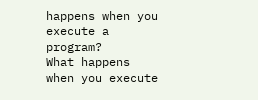happens when you execute a program?
What happens when you execute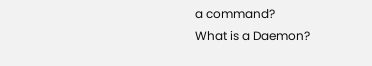a command?
What is a Daemon?